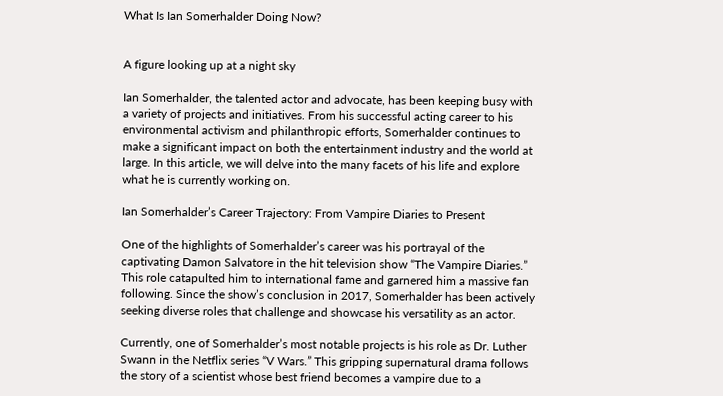What Is Ian Somerhalder Doing Now?


A figure looking up at a night sky

Ian Somerhalder, the talented actor and advocate, has been keeping busy with a variety of projects and initiatives. From his successful acting career to his environmental activism and philanthropic efforts, Somerhalder continues to make a significant impact on both the entertainment industry and the world at large. In this article, we will delve into the many facets of his life and explore what he is currently working on.

Ian Somerhalder’s Career Trajectory: From Vampire Diaries to Present

One of the highlights of Somerhalder’s career was his portrayal of the captivating Damon Salvatore in the hit television show “The Vampire Diaries.” This role catapulted him to international fame and garnered him a massive fan following. Since the show’s conclusion in 2017, Somerhalder has been actively seeking diverse roles that challenge and showcase his versatility as an actor.

Currently, one of Somerhalder’s most notable projects is his role as Dr. Luther Swann in the Netflix series “V Wars.” This gripping supernatural drama follows the story of a scientist whose best friend becomes a vampire due to a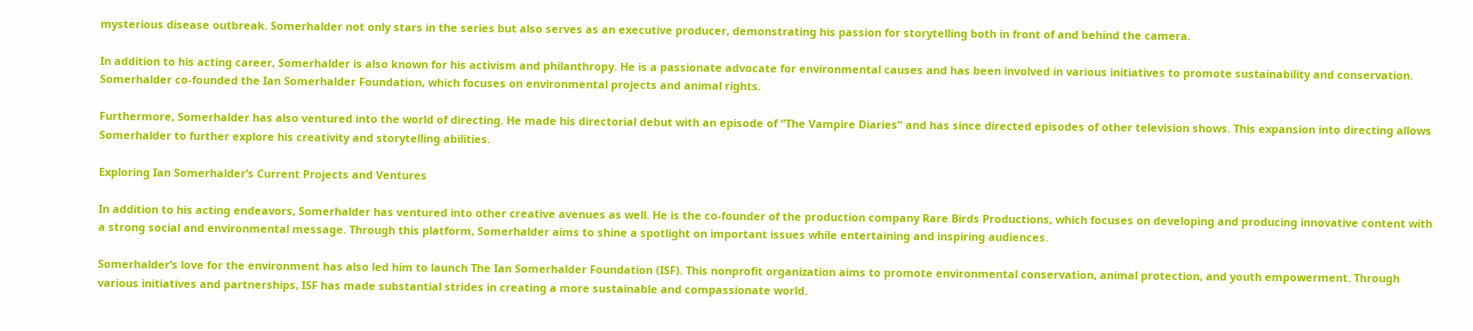mysterious disease outbreak. Somerhalder not only stars in the series but also serves as an executive producer, demonstrating his passion for storytelling both in front of and behind the camera.

In addition to his acting career, Somerhalder is also known for his activism and philanthropy. He is a passionate advocate for environmental causes and has been involved in various initiatives to promote sustainability and conservation. Somerhalder co-founded the Ian Somerhalder Foundation, which focuses on environmental projects and animal rights.

Furthermore, Somerhalder has also ventured into the world of directing. He made his directorial debut with an episode of “The Vampire Diaries” and has since directed episodes of other television shows. This expansion into directing allows Somerhalder to further explore his creativity and storytelling abilities.

Exploring Ian Somerhalder’s Current Projects and Ventures

In addition to his acting endeavors, Somerhalder has ventured into other creative avenues as well. He is the co-founder of the production company Rare Birds Productions, which focuses on developing and producing innovative content with a strong social and environmental message. Through this platform, Somerhalder aims to shine a spotlight on important issues while entertaining and inspiring audiences.

Somerhalder’s love for the environment has also led him to launch The Ian Somerhalder Foundation (ISF). This nonprofit organization aims to promote environmental conservation, animal protection, and youth empowerment. Through various initiatives and partnerships, ISF has made substantial strides in creating a more sustainable and compassionate world.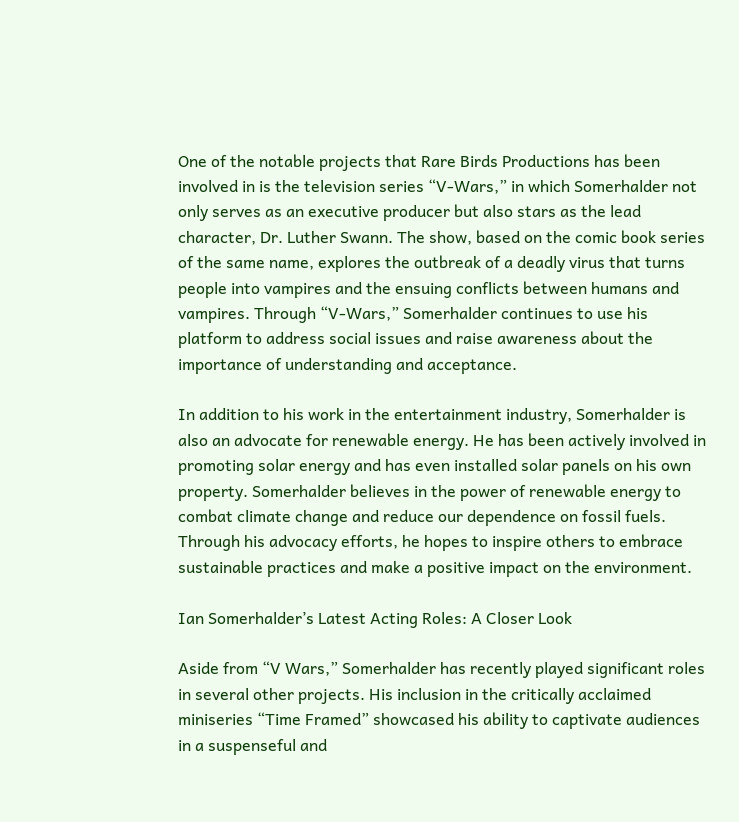One of the notable projects that Rare Birds Productions has been involved in is the television series “V-Wars,” in which Somerhalder not only serves as an executive producer but also stars as the lead character, Dr. Luther Swann. The show, based on the comic book series of the same name, explores the outbreak of a deadly virus that turns people into vampires and the ensuing conflicts between humans and vampires. Through “V-Wars,” Somerhalder continues to use his platform to address social issues and raise awareness about the importance of understanding and acceptance.

In addition to his work in the entertainment industry, Somerhalder is also an advocate for renewable energy. He has been actively involved in promoting solar energy and has even installed solar panels on his own property. Somerhalder believes in the power of renewable energy to combat climate change and reduce our dependence on fossil fuels. Through his advocacy efforts, he hopes to inspire others to embrace sustainable practices and make a positive impact on the environment.

Ian Somerhalder’s Latest Acting Roles: A Closer Look

Aside from “V Wars,” Somerhalder has recently played significant roles in several other projects. His inclusion in the critically acclaimed miniseries “Time Framed” showcased his ability to captivate audiences in a suspenseful and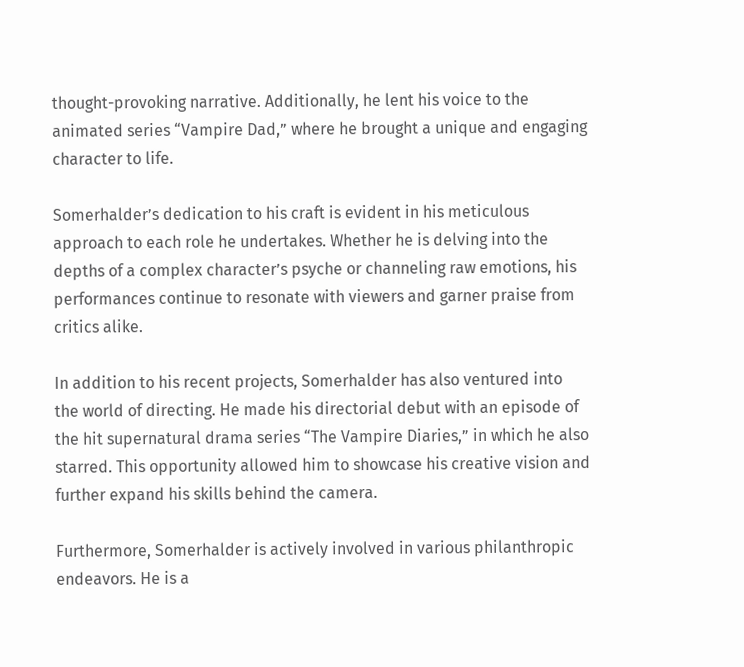thought-provoking narrative. Additionally, he lent his voice to the animated series “Vampire Dad,” where he brought a unique and engaging character to life.

Somerhalder’s dedication to his craft is evident in his meticulous approach to each role he undertakes. Whether he is delving into the depths of a complex character’s psyche or channeling raw emotions, his performances continue to resonate with viewers and garner praise from critics alike.

In addition to his recent projects, Somerhalder has also ventured into the world of directing. He made his directorial debut with an episode of the hit supernatural drama series “The Vampire Diaries,” in which he also starred. This opportunity allowed him to showcase his creative vision and further expand his skills behind the camera.

Furthermore, Somerhalder is actively involved in various philanthropic endeavors. He is a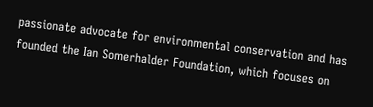passionate advocate for environmental conservation and has founded the Ian Somerhalder Foundation, which focuses on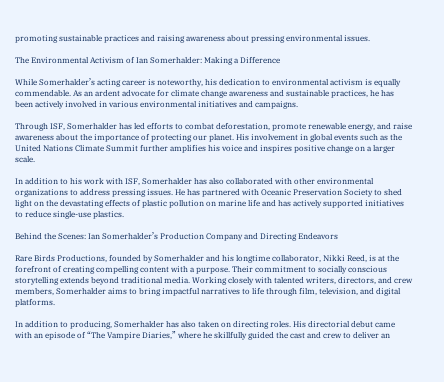promoting sustainable practices and raising awareness about pressing environmental issues.

The Environmental Activism of Ian Somerhalder: Making a Difference

While Somerhalder’s acting career is noteworthy, his dedication to environmental activism is equally commendable. As an ardent advocate for climate change awareness and sustainable practices, he has been actively involved in various environmental initiatives and campaigns.

Through ISF, Somerhalder has led efforts to combat deforestation, promote renewable energy, and raise awareness about the importance of protecting our planet. His involvement in global events such as the United Nations Climate Summit further amplifies his voice and inspires positive change on a larger scale.

In addition to his work with ISF, Somerhalder has also collaborated with other environmental organizations to address pressing issues. He has partnered with Oceanic Preservation Society to shed light on the devastating effects of plastic pollution on marine life and has actively supported initiatives to reduce single-use plastics.

Behind the Scenes: Ian Somerhalder’s Production Company and Directing Endeavors

Rare Birds Productions, founded by Somerhalder and his longtime collaborator, Nikki Reed, is at the forefront of creating compelling content with a purpose. Their commitment to socially conscious storytelling extends beyond traditional media. Working closely with talented writers, directors, and crew members, Somerhalder aims to bring impactful narratives to life through film, television, and digital platforms.

In addition to producing, Somerhalder has also taken on directing roles. His directorial debut came with an episode of “The Vampire Diaries,” where he skillfully guided the cast and crew to deliver an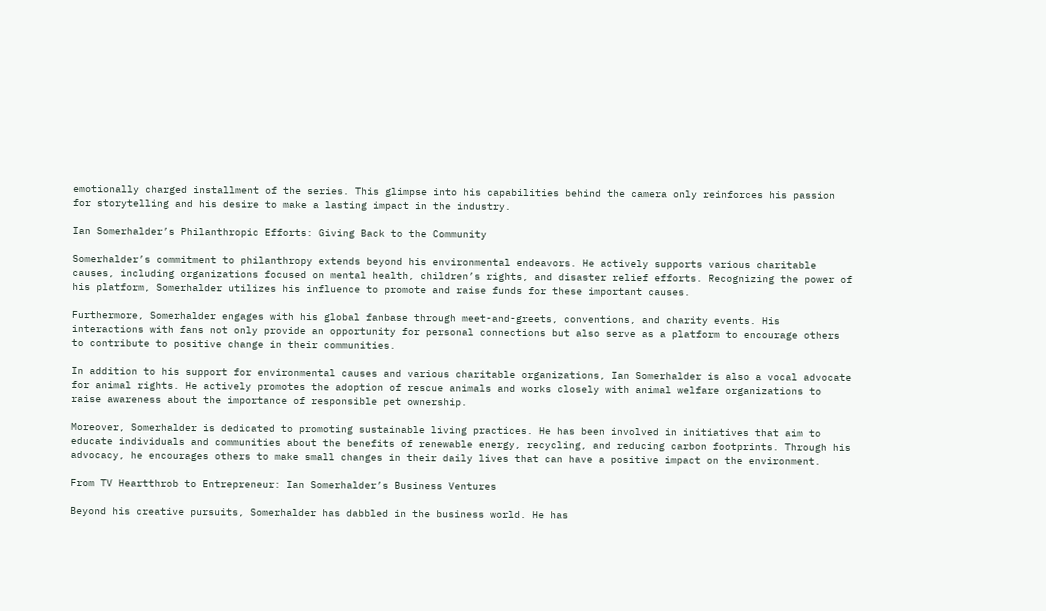emotionally charged installment of the series. This glimpse into his capabilities behind the camera only reinforces his passion for storytelling and his desire to make a lasting impact in the industry.

Ian Somerhalder’s Philanthropic Efforts: Giving Back to the Community

Somerhalder’s commitment to philanthropy extends beyond his environmental endeavors. He actively supports various charitable causes, including organizations focused on mental health, children’s rights, and disaster relief efforts. Recognizing the power of his platform, Somerhalder utilizes his influence to promote and raise funds for these important causes.

Furthermore, Somerhalder engages with his global fanbase through meet-and-greets, conventions, and charity events. His interactions with fans not only provide an opportunity for personal connections but also serve as a platform to encourage others to contribute to positive change in their communities.

In addition to his support for environmental causes and various charitable organizations, Ian Somerhalder is also a vocal advocate for animal rights. He actively promotes the adoption of rescue animals and works closely with animal welfare organizations to raise awareness about the importance of responsible pet ownership.

Moreover, Somerhalder is dedicated to promoting sustainable living practices. He has been involved in initiatives that aim to educate individuals and communities about the benefits of renewable energy, recycling, and reducing carbon footprints. Through his advocacy, he encourages others to make small changes in their daily lives that can have a positive impact on the environment.

From TV Heartthrob to Entrepreneur: Ian Somerhalder’s Business Ventures

Beyond his creative pursuits, Somerhalder has dabbled in the business world. He has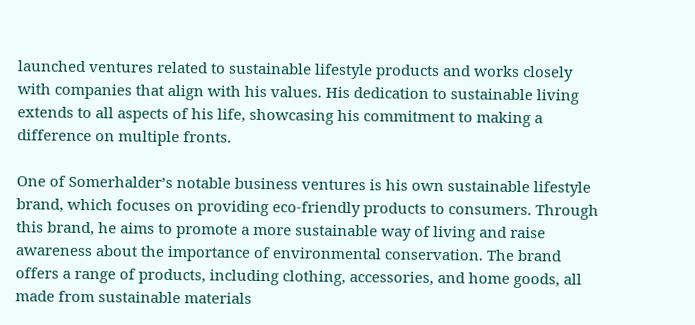launched ventures related to sustainable lifestyle products and works closely with companies that align with his values. His dedication to sustainable living extends to all aspects of his life, showcasing his commitment to making a difference on multiple fronts.

One of Somerhalder’s notable business ventures is his own sustainable lifestyle brand, which focuses on providing eco-friendly products to consumers. Through this brand, he aims to promote a more sustainable way of living and raise awareness about the importance of environmental conservation. The brand offers a range of products, including clothing, accessories, and home goods, all made from sustainable materials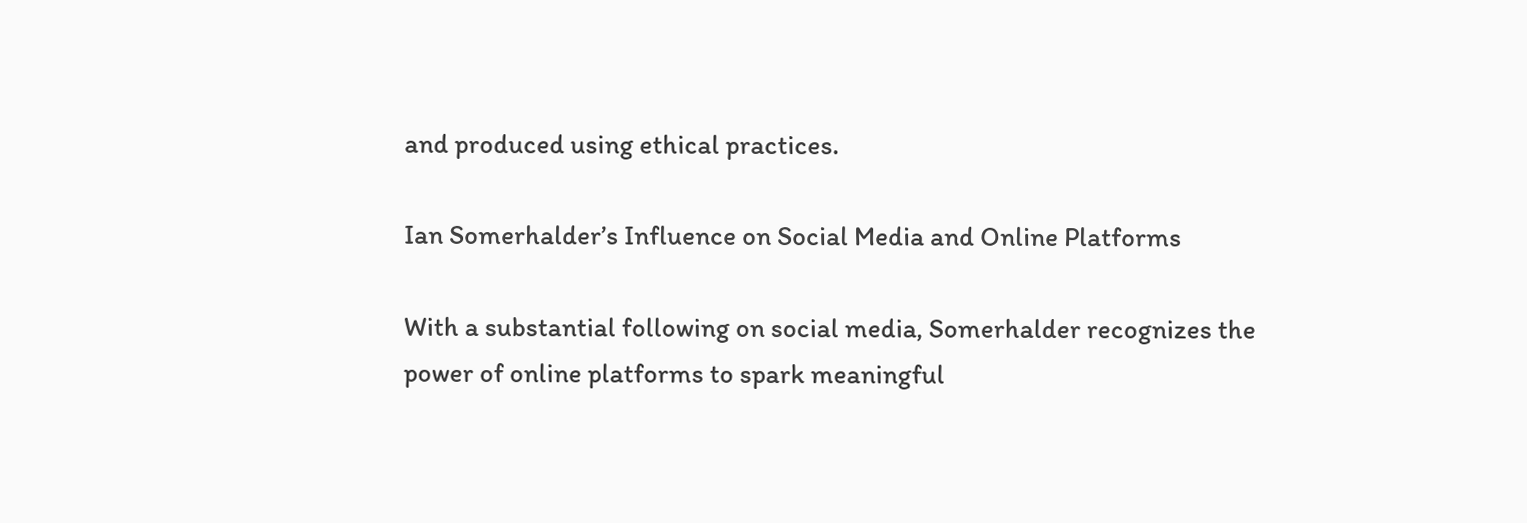and produced using ethical practices.

Ian Somerhalder’s Influence on Social Media and Online Platforms

With a substantial following on social media, Somerhalder recognizes the power of online platforms to spark meaningful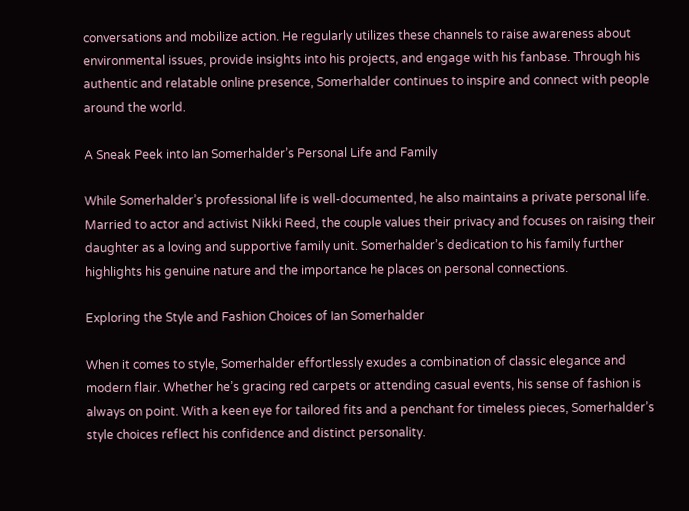conversations and mobilize action. He regularly utilizes these channels to raise awareness about environmental issues, provide insights into his projects, and engage with his fanbase. Through his authentic and relatable online presence, Somerhalder continues to inspire and connect with people around the world.

A Sneak Peek into Ian Somerhalder’s Personal Life and Family

While Somerhalder’s professional life is well-documented, he also maintains a private personal life. Married to actor and activist Nikki Reed, the couple values their privacy and focuses on raising their daughter as a loving and supportive family unit. Somerhalder’s dedication to his family further highlights his genuine nature and the importance he places on personal connections.

Exploring the Style and Fashion Choices of Ian Somerhalder

When it comes to style, Somerhalder effortlessly exudes a combination of classic elegance and modern flair. Whether he’s gracing red carpets or attending casual events, his sense of fashion is always on point. With a keen eye for tailored fits and a penchant for timeless pieces, Somerhalder’s style choices reflect his confidence and distinct personality.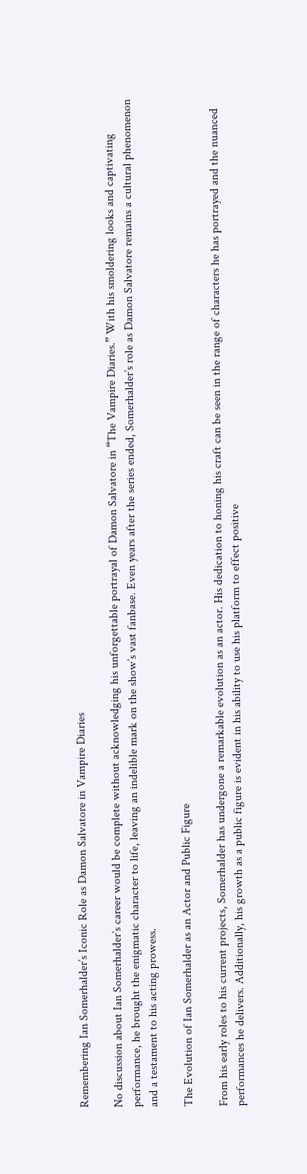Remembering Ian Somerhalder’s Iconic Role as Damon Salvatore in Vampire Diaries

No discussion about Ian Somerhalder’s career would be complete without acknowledging his unforgettable portrayal of Damon Salvatore in “The Vampire Diaries.” With his smoldering looks and captivating performance, he brought the enigmatic character to life, leaving an indelible mark on the show’s vast fanbase. Even years after the series ended, Somerhalder’s role as Damon Salvatore remains a cultural phenomenon and a testament to his acting prowess.

The Evolution of Ian Somerhalder as an Actor and Public Figure

From his early roles to his current projects, Somerhalder has undergone a remarkable evolution as an actor. His dedication to honing his craft can be seen in the range of characters he has portrayed and the nuanced performances he delivers. Additionally, his growth as a public figure is evident in his ability to use his platform to effect positive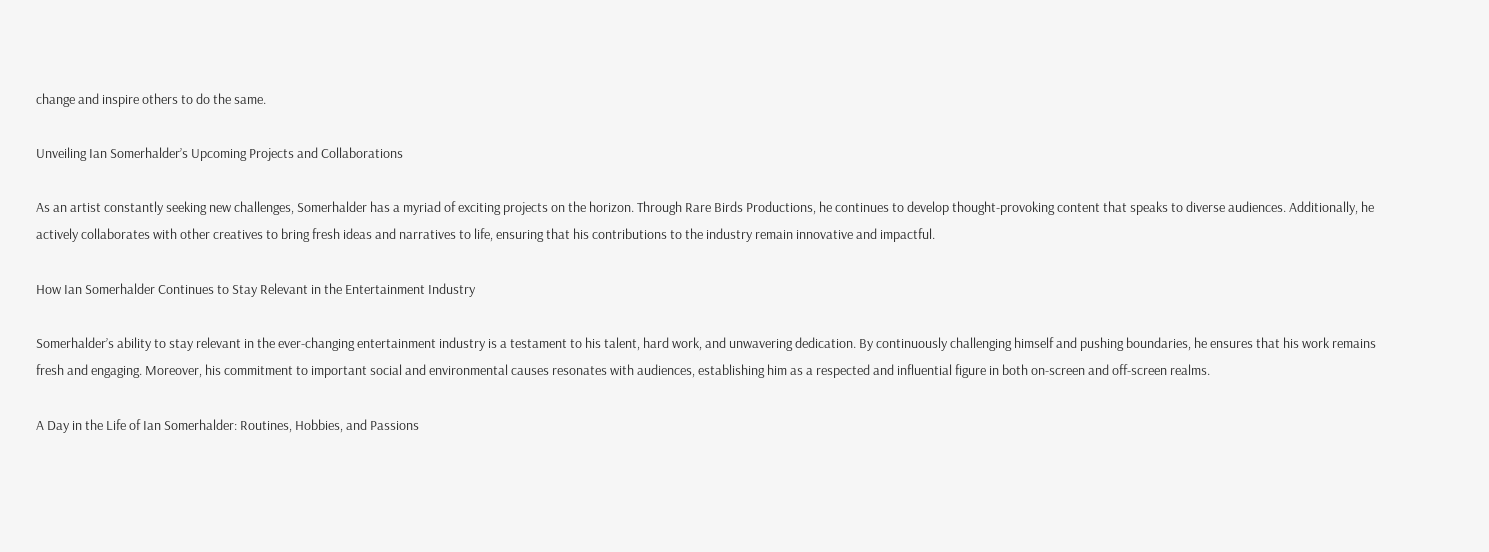change and inspire others to do the same.

Unveiling Ian Somerhalder’s Upcoming Projects and Collaborations

As an artist constantly seeking new challenges, Somerhalder has a myriad of exciting projects on the horizon. Through Rare Birds Productions, he continues to develop thought-provoking content that speaks to diverse audiences. Additionally, he actively collaborates with other creatives to bring fresh ideas and narratives to life, ensuring that his contributions to the industry remain innovative and impactful.

How Ian Somerhalder Continues to Stay Relevant in the Entertainment Industry

Somerhalder’s ability to stay relevant in the ever-changing entertainment industry is a testament to his talent, hard work, and unwavering dedication. By continuously challenging himself and pushing boundaries, he ensures that his work remains fresh and engaging. Moreover, his commitment to important social and environmental causes resonates with audiences, establishing him as a respected and influential figure in both on-screen and off-screen realms.

A Day in the Life of Ian Somerhalder: Routines, Hobbies, and Passions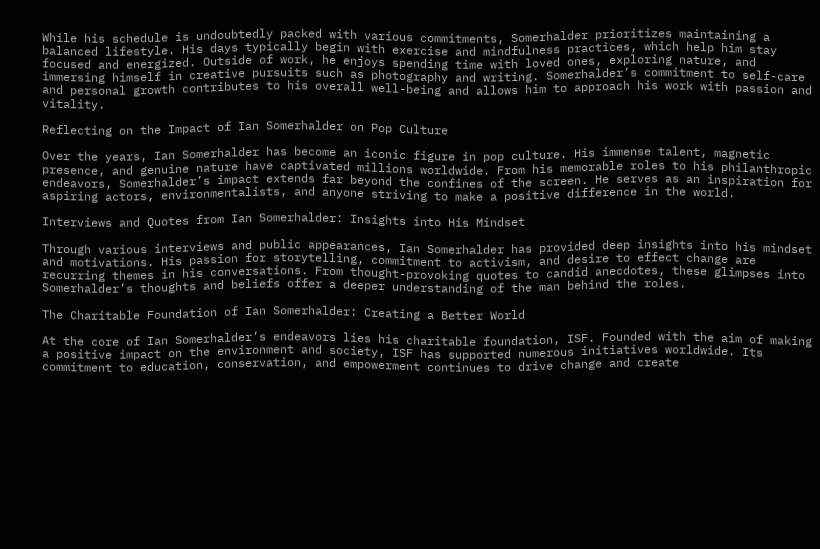While his schedule is undoubtedly packed with various commitments, Somerhalder prioritizes maintaining a balanced lifestyle. His days typically begin with exercise and mindfulness practices, which help him stay focused and energized. Outside of work, he enjoys spending time with loved ones, exploring nature, and immersing himself in creative pursuits such as photography and writing. Somerhalder’s commitment to self-care and personal growth contributes to his overall well-being and allows him to approach his work with passion and vitality.

Reflecting on the Impact of Ian Somerhalder on Pop Culture

Over the years, Ian Somerhalder has become an iconic figure in pop culture. His immense talent, magnetic presence, and genuine nature have captivated millions worldwide. From his memorable roles to his philanthropic endeavors, Somerhalder’s impact extends far beyond the confines of the screen. He serves as an inspiration for aspiring actors, environmentalists, and anyone striving to make a positive difference in the world.

Interviews and Quotes from Ian Somerhalder: Insights into His Mindset

Through various interviews and public appearances, Ian Somerhalder has provided deep insights into his mindset and motivations. His passion for storytelling, commitment to activism, and desire to effect change are recurring themes in his conversations. From thought-provoking quotes to candid anecdotes, these glimpses into Somerhalder’s thoughts and beliefs offer a deeper understanding of the man behind the roles.

The Charitable Foundation of Ian Somerhalder: Creating a Better World

At the core of Ian Somerhalder’s endeavors lies his charitable foundation, ISF. Founded with the aim of making a positive impact on the environment and society, ISF has supported numerous initiatives worldwide. Its commitment to education, conservation, and empowerment continues to drive change and create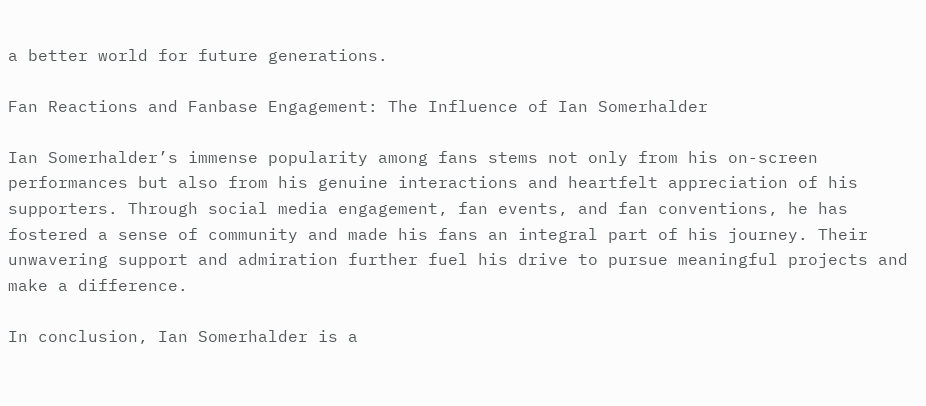a better world for future generations.

Fan Reactions and Fanbase Engagement: The Influence of Ian Somerhalder

Ian Somerhalder’s immense popularity among fans stems not only from his on-screen performances but also from his genuine interactions and heartfelt appreciation of his supporters. Through social media engagement, fan events, and fan conventions, he has fostered a sense of community and made his fans an integral part of his journey. Their unwavering support and admiration further fuel his drive to pursue meaningful projects and make a difference.

In conclusion, Ian Somerhalder is a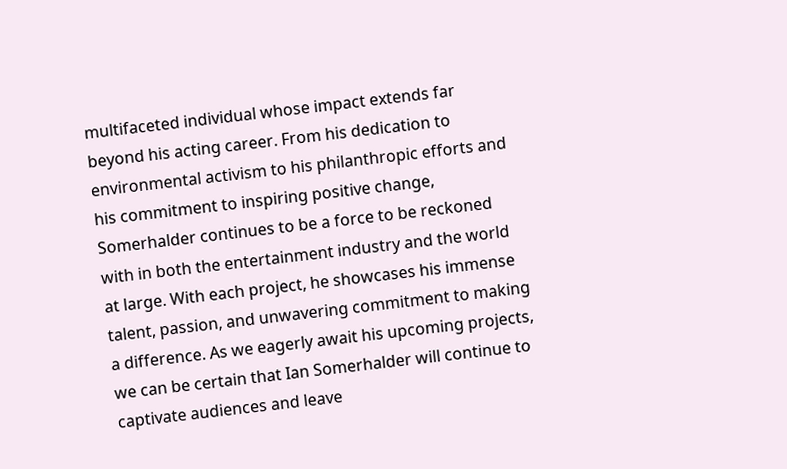multifaceted individual whose impact extends far beyond his acting career. From his dedication to environmental activism to his philanthropic efforts and his commitment to inspiring positive change, Somerhalder continues to be a force to be reckoned with in both the entertainment industry and the world at large. With each project, he showcases his immense talent, passion, and unwavering commitment to making a difference. As we eagerly await his upcoming projects, we can be certain that Ian Somerhalder will continue to captivate audiences and leave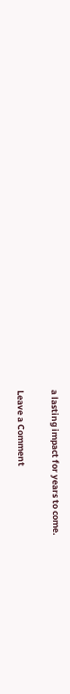a lasting impact for years to come.

Leave a Comment